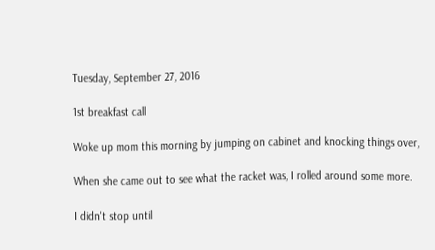Tuesday, September 27, 2016

1st breakfast call

Woke up mom this morning by jumping on cabinet and knocking things over,

When she came out to see what the racket was, I rolled around some more.

I didn't stop until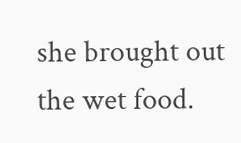she brought out the wet food.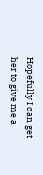Hopefully I can get her to give me a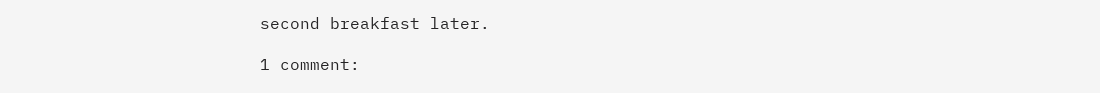second breakfast later.

1 comment: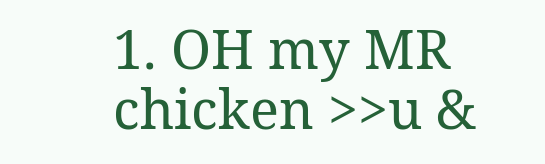1. OH my MR chicken >>u &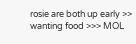rosie are both up early >> wanting food >>> MOL